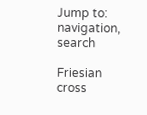Jump to: navigation, search

Friesian cross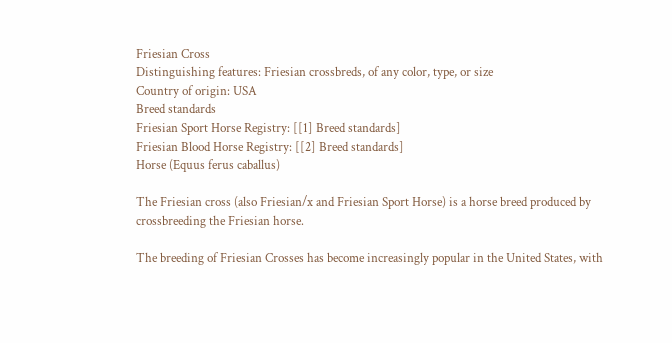Friesian Cross
Distinguishing features: Friesian crossbreds, of any color, type, or size
Country of origin: USA
Breed standards
Friesian Sport Horse Registry: [[1] Breed standards]
Friesian Blood Horse Registry: [[2] Breed standards]
Horse (Equus ferus caballus)

The Friesian cross (also Friesian/x and Friesian Sport Horse) is a horse breed produced by crossbreeding the Friesian horse.

The breeding of Friesian Crosses has become increasingly popular in the United States, with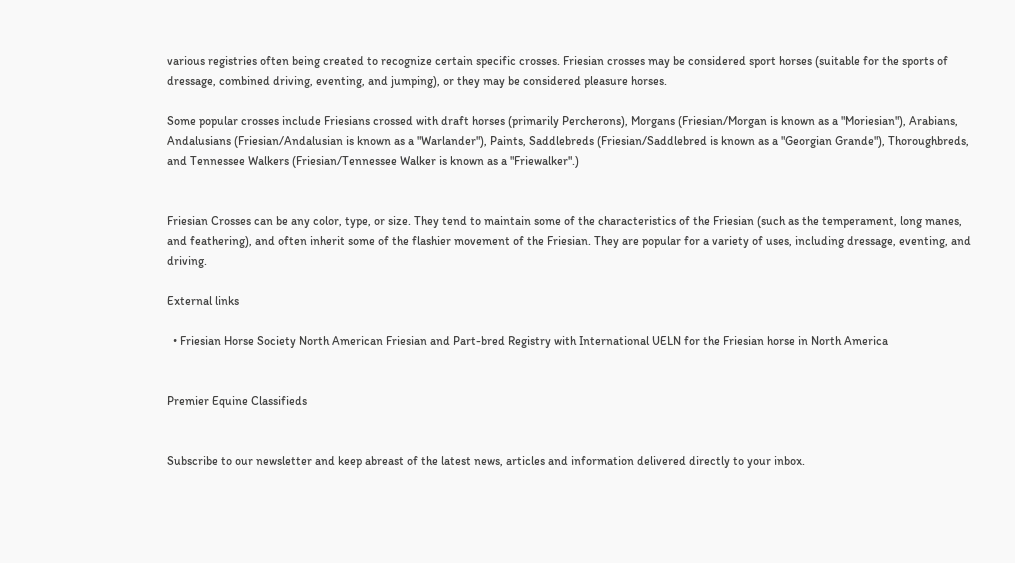various registries often being created to recognize certain specific crosses. Friesian crosses may be considered sport horses (suitable for the sports of dressage, combined driving, eventing, and jumping), or they may be considered pleasure horses.

Some popular crosses include Friesians crossed with draft horses (primarily Percherons), Morgans (Friesian/Morgan is known as a "Moriesian"), Arabians, Andalusians (Friesian/Andalusian is known as a "Warlander"), Paints, Saddlebreds (Friesian/Saddlebred is known as a "Georgian Grande"), Thoroughbreds, and Tennessee Walkers (Friesian/Tennessee Walker is known as a "Friewalker".)


Friesian Crosses can be any color, type, or size. They tend to maintain some of the characteristics of the Friesian (such as the temperament, long manes, and feathering), and often inherit some of the flashier movement of the Friesian. They are popular for a variety of uses, including dressage, eventing, and driving.

External links

  • Friesian Horse Society North American Friesian and Part-bred Registry with International UELN for the Friesian horse in North America


Premier Equine Classifieds


Subscribe to our newsletter and keep abreast of the latest news, articles and information delivered directly to your inbox.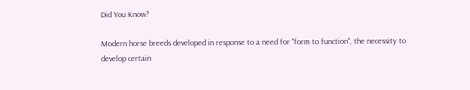Did You Know?

Modern horse breeds developed in response to a need for "form to function", the necessity to develop certain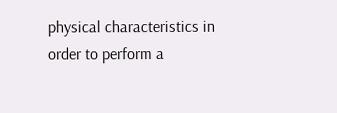physical characteristics in order to perform a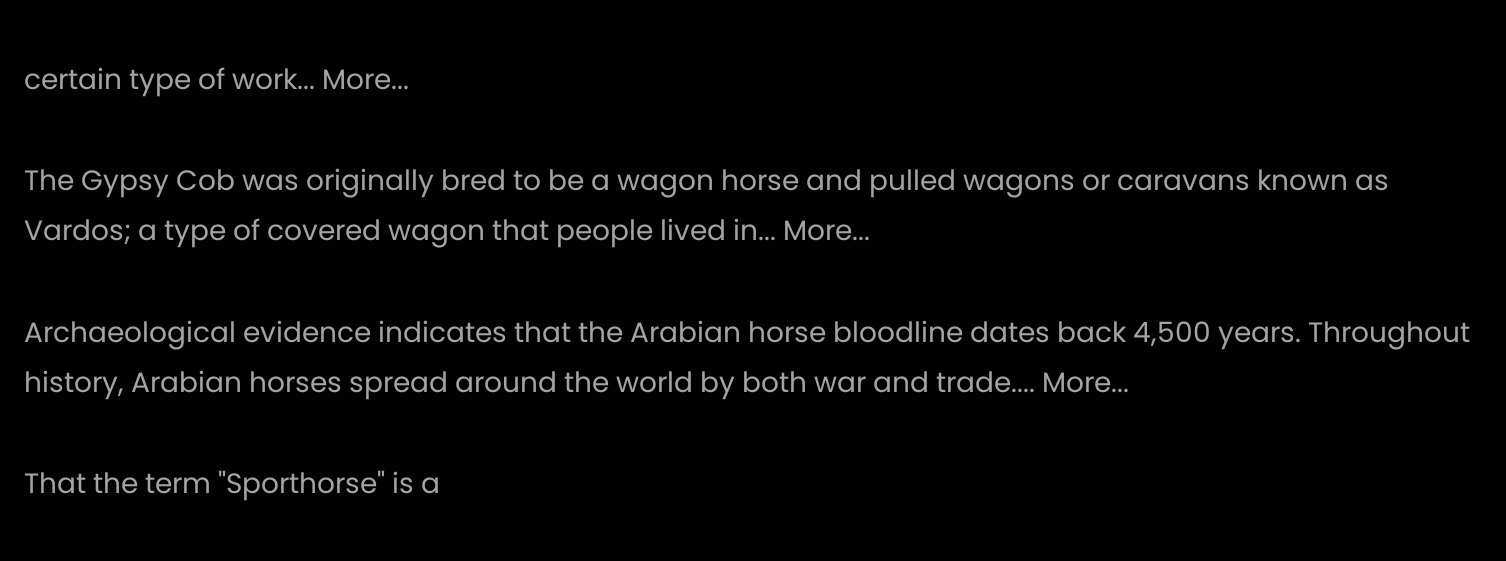certain type of work... More...

The Gypsy Cob was originally bred to be a wagon horse and pulled wagons or caravans known as Vardos; a type of covered wagon that people lived in... More...

Archaeological evidence indicates that the Arabian horse bloodline dates back 4,500 years. Throughout history, Arabian horses spread around the world by both war and trade.... More...

That the term "Sporthorse" is a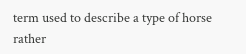term used to describe a type of horse rather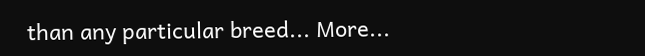than any particular breed... More...